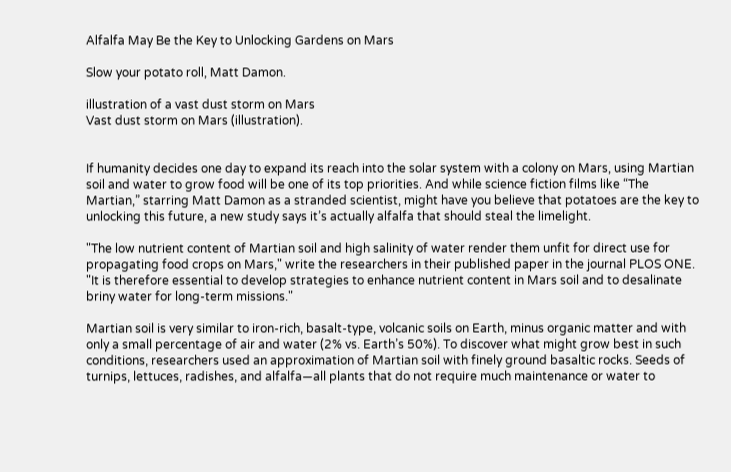Alfalfa May Be the Key to Unlocking Gardens on Mars

Slow your potato roll, Matt Damon.

illustration of a vast dust storm on Mars
Vast dust storm on Mars (illustration).


If humanity decides one day to expand its reach into the solar system with a colony on Mars, using Martian soil and water to grow food will be one of its top priorities. And while science fiction films like “The Martian,” starring Matt Damon as a stranded scientist, might have you believe that potatoes are the key to unlocking this future, a new study says it’s actually alfalfa that should steal the limelight.

"The low nutrient content of Martian soil and high salinity of water render them unfit for direct use for propagating food crops on Mars," write the researchers in their published paper in the journal PLOS ONE. "It is therefore essential to develop strategies to enhance nutrient content in Mars soil and to desalinate briny water for long-term missions."

Martian soil is very similar to iron-rich, basalt-type, volcanic soils on Earth, minus organic matter and with only a small percentage of air and water (2% vs. Earth’s 50%). To discover what might grow best in such conditions, researchers used an approximation of Martian soil with finely ground basaltic rocks. Seeds of turnips, lettuces, radishes, and alfalfa—all plants that do not require much maintenance or water to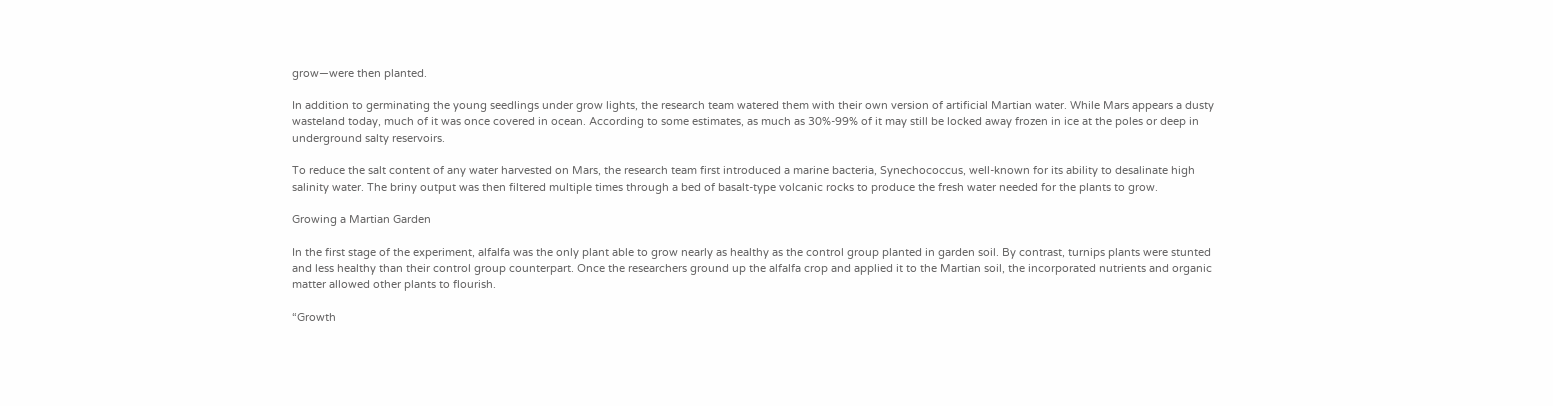grow—were then planted.

In addition to germinating the young seedlings under grow lights, the research team watered them with their own version of artificial Martian water. While Mars appears a dusty wasteland today, much of it was once covered in ocean. According to some estimates, as much as 30%-99% of it may still be locked away frozen in ice at the poles or deep in underground salty reservoirs.

To reduce the salt content of any water harvested on Mars, the research team first introduced a marine bacteria, Synechococcus, well-known for its ability to desalinate high salinity water. The briny output was then filtered multiple times through a bed of basalt-type volcanic rocks to produce the fresh water needed for the plants to grow.

Growing a Martian Garden

In the first stage of the experiment, alfalfa was the only plant able to grow nearly as healthy as the control group planted in garden soil. By contrast, turnips plants were stunted and less healthy than their control group counterpart. Once the researchers ground up the alfalfa crop and applied it to the Martian soil, the incorporated nutrients and organic matter allowed other plants to flourish.

“Growth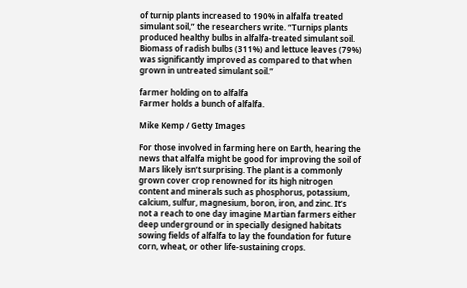of turnip plants increased to 190% in alfalfa treated simulant soil,” the researchers write. “Turnips plants produced healthy bulbs in alfalfa-treated simulant soil. Biomass of radish bulbs (311%) and lettuce leaves (79%) was significantly improved as compared to that when grown in untreated simulant soil.”

farmer holding on to alfalfa
Farmer holds a bunch of alfalfa.

Mike Kemp / Getty Images

For those involved in farming here on Earth, hearing the news that alfalfa might be good for improving the soil of Mars likely isn’t surprising. The plant is a commonly grown cover crop renowned for its high nitrogen content and minerals such as phosphorus, potassium, calcium, sulfur, magnesium, boron, iron, and zinc. It’s not a reach to one day imagine Martian farmers either deep underground or in specially designed habitats sowing fields of alfalfa to lay the foundation for future corn, wheat, or other life-sustaining crops.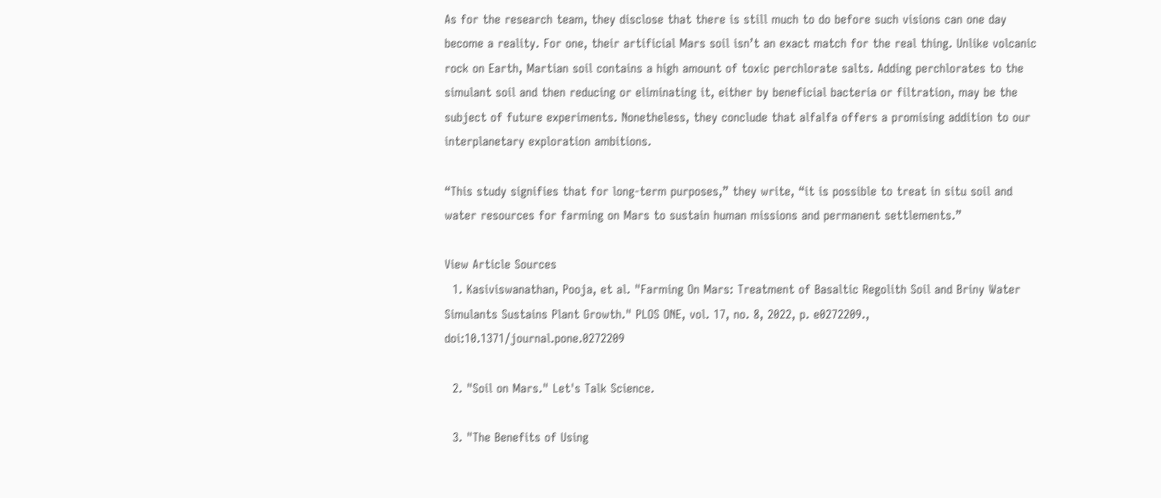As for the research team, they disclose that there is still much to do before such visions can one day become a reality. For one, their artificial Mars soil isn’t an exact match for the real thing. Unlike volcanic rock on Earth, Martian soil contains a high amount of toxic perchlorate salts. Adding perchlorates to the simulant soil and then reducing or eliminating it, either by beneficial bacteria or filtration, may be the subject of future experiments. Nonetheless, they conclude that alfalfa offers a promising addition to our interplanetary exploration ambitions.

“This study signifies that for long-term purposes,” they write, “it is possible to treat in situ soil and water resources for farming on Mars to sustain human missions and permanent settlements.”

View Article Sources
  1. Kasiviswanathan, Pooja, et al. "Farming On Mars: Treatment of Basaltic Regolith Soil and Briny Water Simulants Sustains Plant Growth." PLOS ONE, vol. 17, no. 8, 2022, p. e0272209., doi:10.1371/journal.pone.0272209

  2. "Soil on Mars." Let's Talk Science.

  3. "The Benefits of Using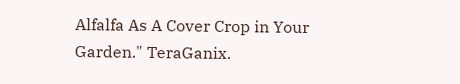Alfalfa As A Cover Crop in Your Garden." TeraGanix.